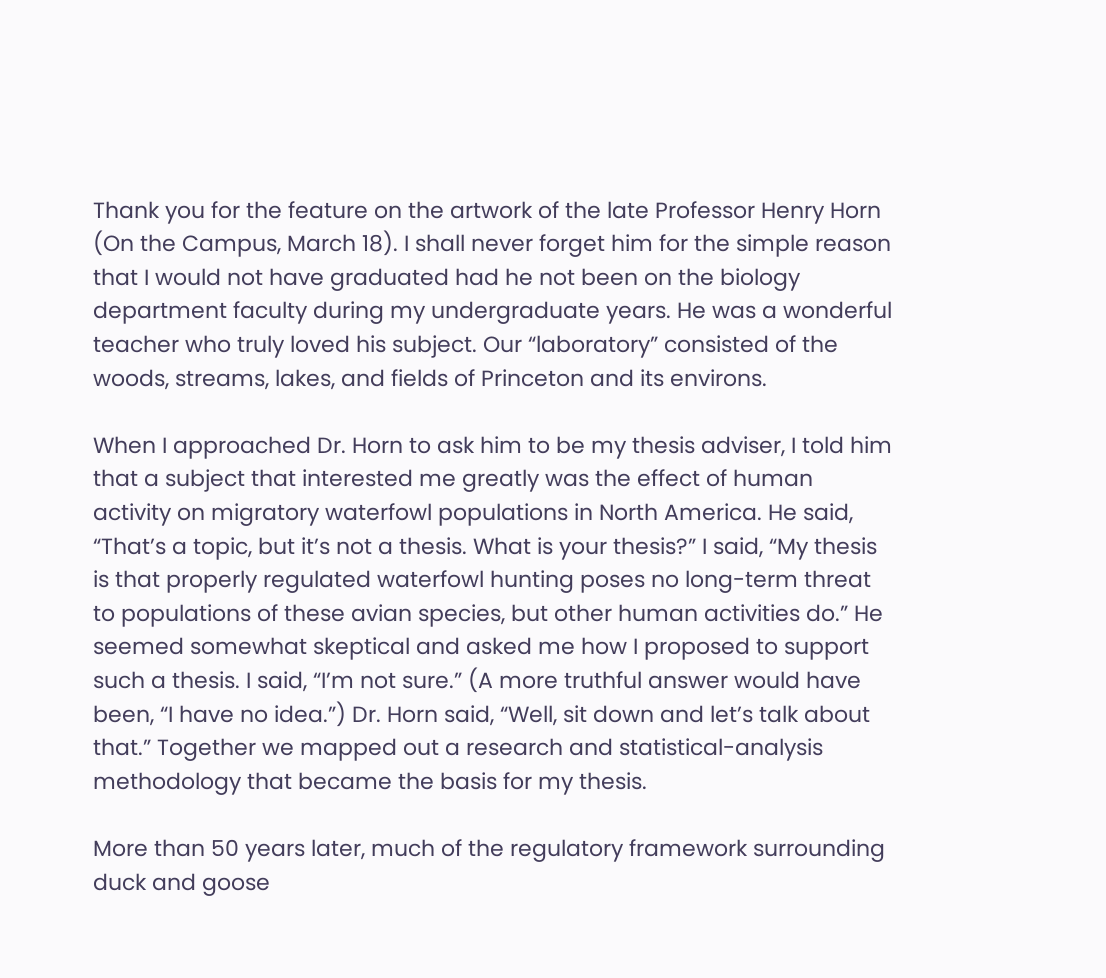Thank you for the feature on the artwork of the late Professor Henry Horn (On the Campus, March 18). I shall never forget him for the simple reason that I would not have graduated had he not been on the biology department faculty during my undergraduate years. He was a wonderful teacher who truly loved his subject. Our “laboratory” consisted of the woods, streams, lakes, and fields of Princeton and its environs.

When I approached Dr. Horn to ask him to be my thesis adviser, I told him that a subject that interested me greatly was the effect of human activity on migratory waterfowl populations in North America. He said, “That’s a topic, but it’s not a thesis. What is your thesis?” I said, “My thesis is that properly regulated waterfowl hunting poses no long-term threat to populations of these avian species, but other human activities do.” He seemed somewhat skeptical and asked me how I proposed to support such a thesis. I said, “I’m not sure.” (A more truthful answer would have been, “I have no idea.”) Dr. Horn said, “Well, sit down and let’s talk about that.” Together we mapped out a research and statistical-analysis methodology that became the basis for my thesis.

More than 50 years later, much of the regulatory framework surrounding duck and goose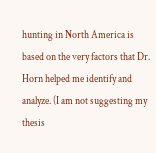hunting in North America is based on the very factors that Dr. Horn helped me identify and analyze. (I am not suggesting my thesis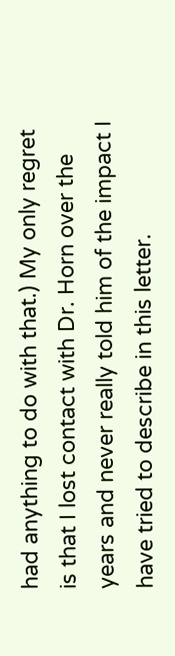had anything to do with that.) My only regret is that I lost contact with Dr. Horn over the years and never really told him of the impact I have tried to describe in this letter.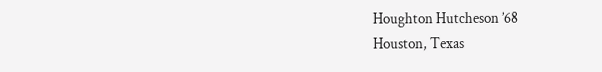Houghton Hutcheson ’68
Houston, Texas